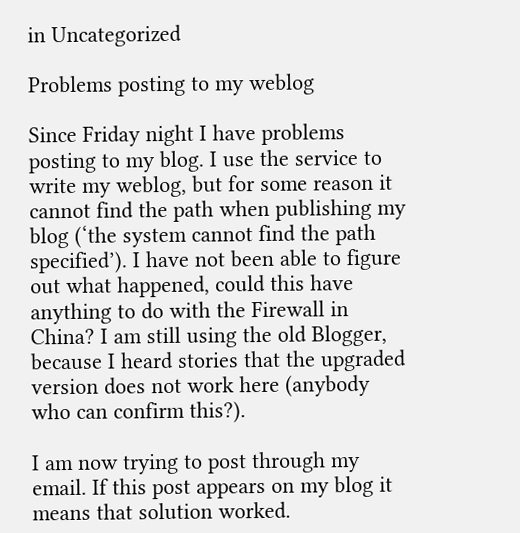in Uncategorized

Problems posting to my weblog

Since Friday night I have problems posting to my blog. I use the service to write my weblog, but for some reason it cannot find the path when publishing my blog (‘the system cannot find the path specified’). I have not been able to figure out what happened, could this have anything to do with the Firewall in China? I am still using the old Blogger, because I heard stories that the upgraded version does not work here (anybody who can confirm this?).

I am now trying to post through my email. If this post appears on my blog it means that solution worked.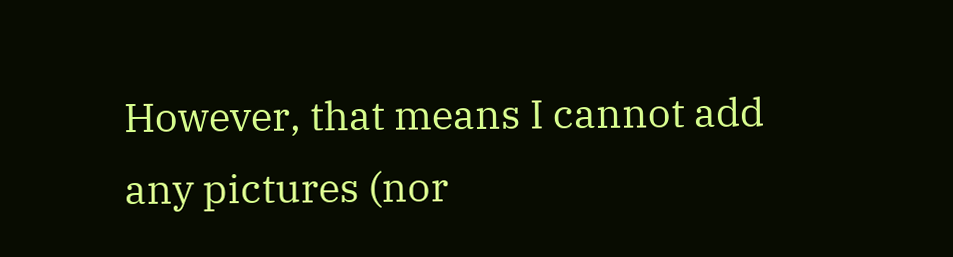However, that means I cannot add any pictures (nor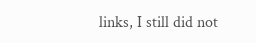links, I still did not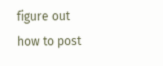figure out how to post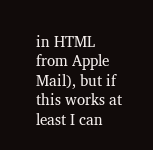in HTML from Apple Mail), but if this works at least I can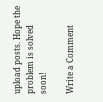upload posts. Hope the problem is solved soon!

Write a Comment